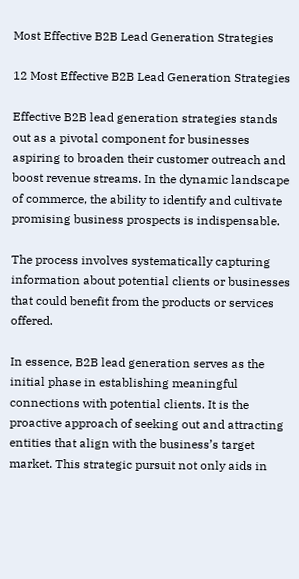Most Effective B2B Lead Generation Strategies

12 Most Effective B2B Lead Generation Strategies

Effective B2B lead generation strategies stands out as a pivotal component for businesses aspiring to broaden their customer outreach and boost revenue streams. In the dynamic landscape of commerce, the ability to identify and cultivate promising business prospects is indispensable.

The process involves systematically capturing information about potential clients or businesses that could benefit from the products or services offered.

In essence, B2B lead generation serves as the initial phase in establishing meaningful connections with potential clients. It is the proactive approach of seeking out and attracting entities that align with the business’s target market. This strategic pursuit not only aids in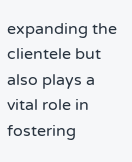expanding the clientele but also plays a vital role in fostering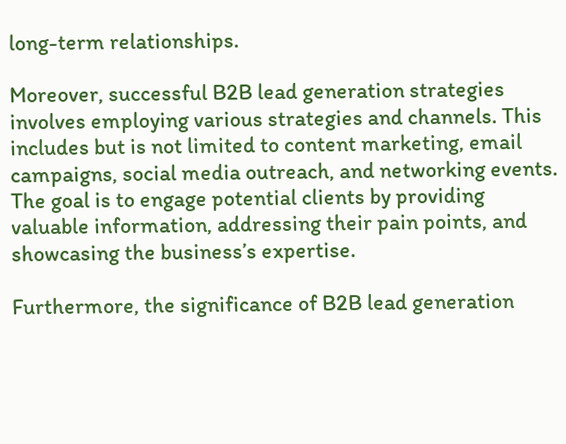long-term relationships.

Moreover, successful B2B lead generation strategies involves employing various strategies and channels. This includes but is not limited to content marketing, email campaigns, social media outreach, and networking events. The goal is to engage potential clients by providing valuable information, addressing their pain points, and showcasing the business’s expertise.

Furthermore, the significance of B2B lead generation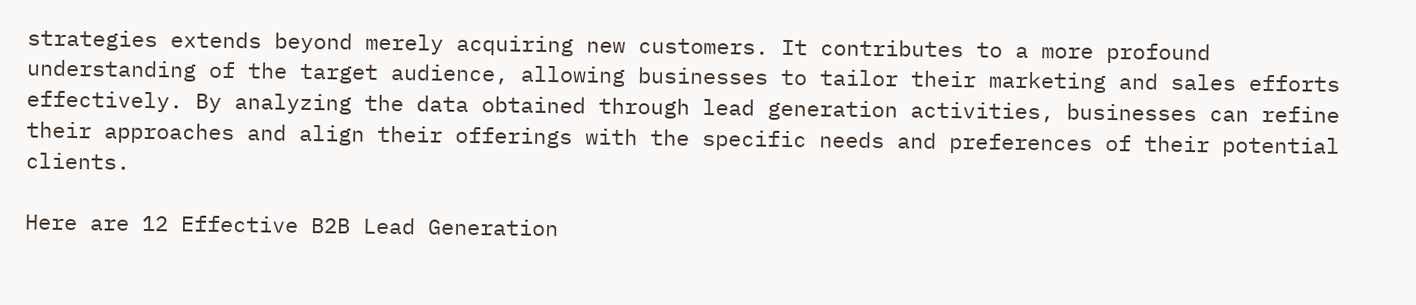strategies extends beyond merely acquiring new customers. It contributes to a more profound understanding of the target audience, allowing businesses to tailor their marketing and sales efforts effectively. By analyzing the data obtained through lead generation activities, businesses can refine their approaches and align their offerings with the specific needs and preferences of their potential clients.

Here are 12 Effective B2B Lead Generation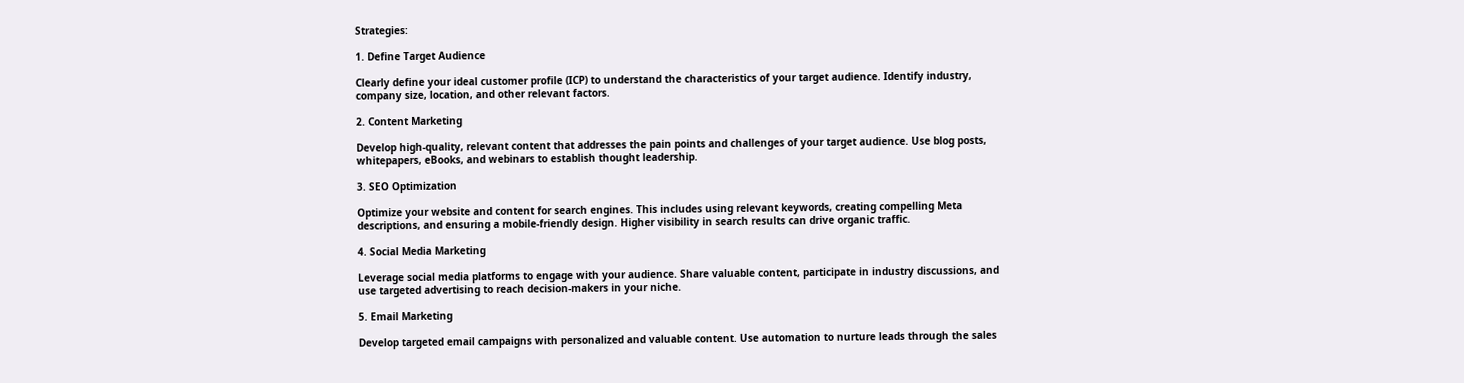Strategies:

1. Define Target Audience

Clearly define your ideal customer profile (ICP) to understand the characteristics of your target audience. Identify industry, company size, location, and other relevant factors.

2. Content Marketing

Develop high-quality, relevant content that addresses the pain points and challenges of your target audience. Use blog posts, whitepapers, eBooks, and webinars to establish thought leadership.

3. SEO Optimization

Optimize your website and content for search engines. This includes using relevant keywords, creating compelling Meta descriptions, and ensuring a mobile-friendly design. Higher visibility in search results can drive organic traffic.

4. Social Media Marketing

Leverage social media platforms to engage with your audience. Share valuable content, participate in industry discussions, and use targeted advertising to reach decision-makers in your niche.

5. Email Marketing

Develop targeted email campaigns with personalized and valuable content. Use automation to nurture leads through the sales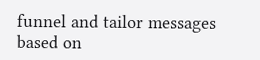funnel and tailor messages based on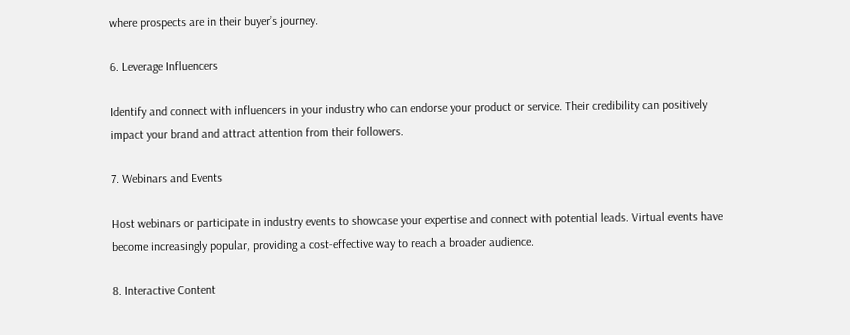where prospects are in their buyer’s journey.

6. Leverage Influencers

Identify and connect with influencers in your industry who can endorse your product or service. Their credibility can positively impact your brand and attract attention from their followers.

7. Webinars and Events

Host webinars or participate in industry events to showcase your expertise and connect with potential leads. Virtual events have become increasingly popular, providing a cost-effective way to reach a broader audience.

8. Interactive Content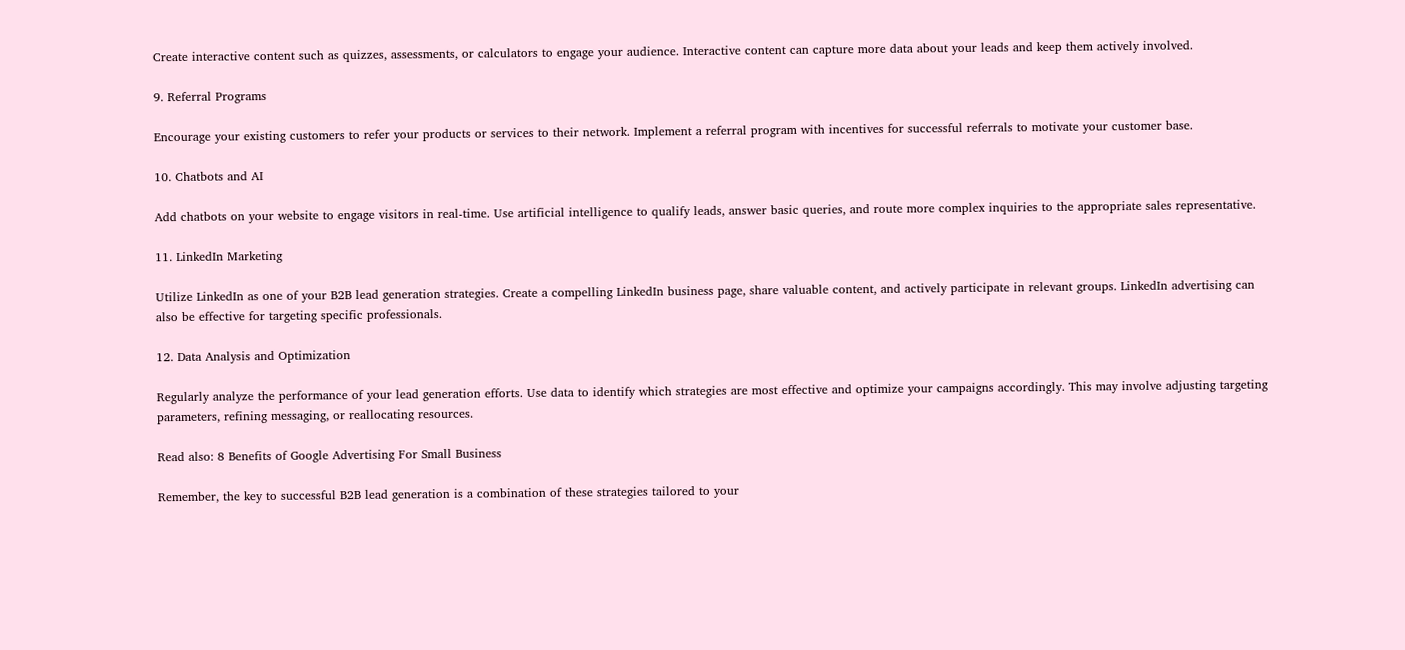Create interactive content such as quizzes, assessments, or calculators to engage your audience. Interactive content can capture more data about your leads and keep them actively involved.

9. Referral Programs

Encourage your existing customers to refer your products or services to their network. Implement a referral program with incentives for successful referrals to motivate your customer base.

10. Chatbots and AI

Add chatbots on your website to engage visitors in real-time. Use artificial intelligence to qualify leads, answer basic queries, and route more complex inquiries to the appropriate sales representative.

11. LinkedIn Marketing

Utilize LinkedIn as one of your B2B lead generation strategies. Create a compelling LinkedIn business page, share valuable content, and actively participate in relevant groups. LinkedIn advertising can also be effective for targeting specific professionals.

12. Data Analysis and Optimization

Regularly analyze the performance of your lead generation efforts. Use data to identify which strategies are most effective and optimize your campaigns accordingly. This may involve adjusting targeting parameters, refining messaging, or reallocating resources.

Read also: 8 Benefits of Google Advertising For Small Business

Remember, the key to successful B2B lead generation is a combination of these strategies tailored to your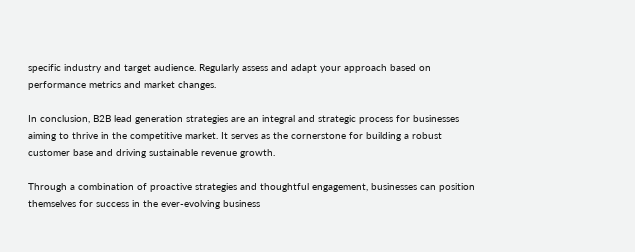specific industry and target audience. Regularly assess and adapt your approach based on performance metrics and market changes.

In conclusion, B2B lead generation strategies are an integral and strategic process for businesses aiming to thrive in the competitive market. It serves as the cornerstone for building a robust customer base and driving sustainable revenue growth.

Through a combination of proactive strategies and thoughtful engagement, businesses can position themselves for success in the ever-evolving business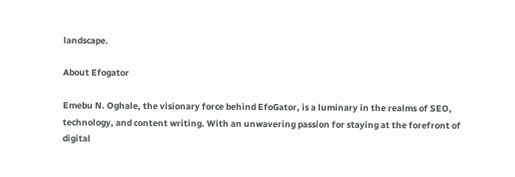landscape.

About Efogator

Emebu N. Oghale, the visionary force behind EfoGator, is a luminary in the realms of SEO, technology, and content writing. With an unwavering passion for staying at the forefront of digital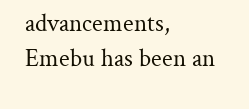advancements, Emebu has been an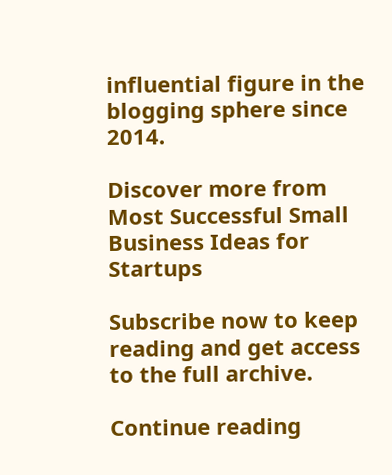influential figure in the blogging sphere since 2014.

Discover more from Most Successful Small Business Ideas for Startups

Subscribe now to keep reading and get access to the full archive.

Continue reading